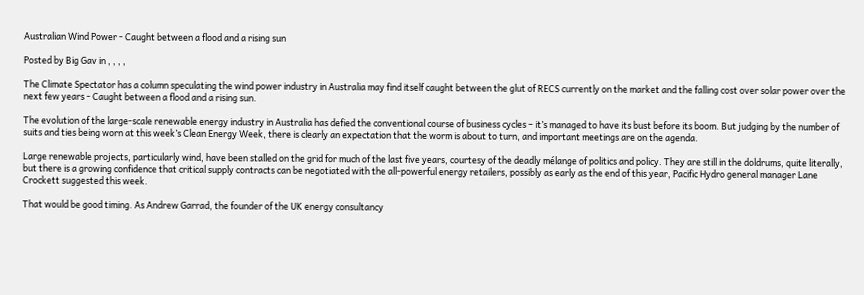Australian Wind Power - Caught between a flood and a rising sun

Posted by Big Gav in , , , ,

The Climate Spectator has a column speculating the wind power industry in Australia may find itself caught between the glut of RECS currently on the market and the falling cost over solar power over the next few years - Caught between a flood and a rising sun.

The evolution of the large-scale renewable energy industry in Australia has defied the conventional course of business cycles – it’s managed to have its bust before its boom. But judging by the number of suits and ties being worn at this week’s Clean Energy Week, there is clearly an expectation that the worm is about to turn, and important meetings are on the agenda.

Large renewable projects, particularly wind, have been stalled on the grid for much of the last five years, courtesy of the deadly mélange of politics and policy. They are still in the doldrums, quite literally, but there is a growing confidence that critical supply contracts can be negotiated with the all-powerful energy retailers, possibly as early as the end of this year, Pacific Hydro general manager Lane Crockett suggested this week.

That would be good timing. As Andrew Garrad, the founder of the UK energy consultancy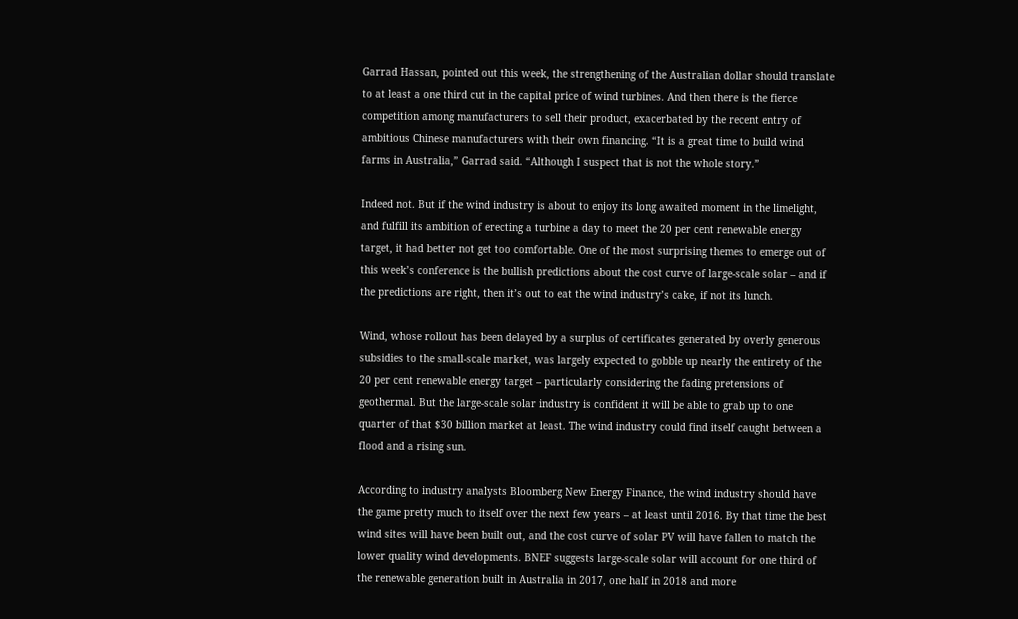Garrad Hassan, pointed out this week, the strengthening of the Australian dollar should translate to at least a one third cut in the capital price of wind turbines. And then there is the fierce competition among manufacturers to sell their product, exacerbated by the recent entry of ambitious Chinese manufacturers with their own financing. “It is a great time to build wind farms in Australia,” Garrad said. “Although I suspect that is not the whole story.”

Indeed not. But if the wind industry is about to enjoy its long awaited moment in the limelight, and fulfill its ambition of erecting a turbine a day to meet the 20 per cent renewable energy target, it had better not get too comfortable. One of the most surprising themes to emerge out of this week’s conference is the bullish predictions about the cost curve of large-scale solar – and if the predictions are right, then it’s out to eat the wind industry’s cake, if not its lunch.

Wind, whose rollout has been delayed by a surplus of certificates generated by overly generous subsidies to the small-scale market, was largely expected to gobble up nearly the entirety of the 20 per cent renewable energy target – particularly considering the fading pretensions of geothermal. But the large-scale solar industry is confident it will be able to grab up to one quarter of that $30 billion market at least. The wind industry could find itself caught between a flood and a rising sun.

According to industry analysts Bloomberg New Energy Finance, the wind industry should have the game pretty much to itself over the next few years – at least until 2016. By that time the best wind sites will have been built out, and the cost curve of solar PV will have fallen to match the lower quality wind developments. BNEF suggests large-scale solar will account for one third of the renewable generation built in Australia in 2017, one half in 2018 and more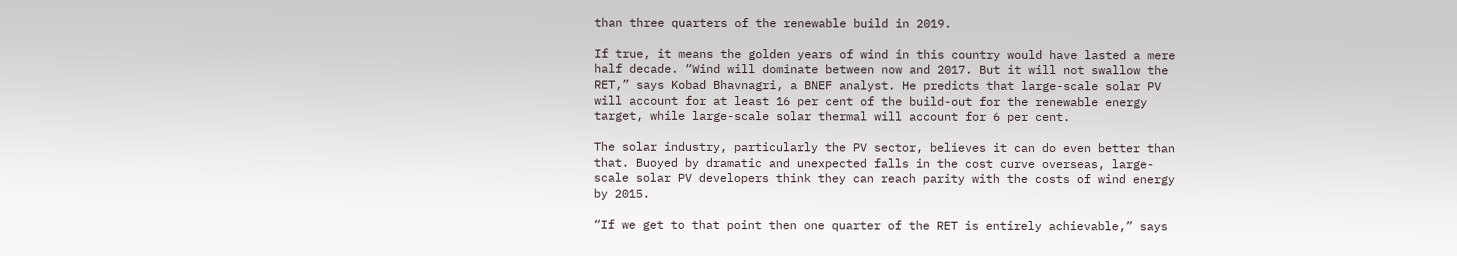than three quarters of the renewable build in 2019.

If true, it means the golden years of wind in this country would have lasted a mere half decade. “Wind will dominate between now and 2017. But it will not swallow the RET,” says Kobad Bhavnagri, a BNEF analyst. He predicts that large-scale solar PV will account for at least 16 per cent of the build-out for the renewable energy target, while large-scale solar thermal will account for 6 per cent.

The solar industry, particularly the PV sector, believes it can do even better than that. Buoyed by dramatic and unexpected falls in the cost curve overseas, large-scale solar PV developers think they can reach parity with the costs of wind energy by 2015.

“If we get to that point then one quarter of the RET is entirely achievable,” says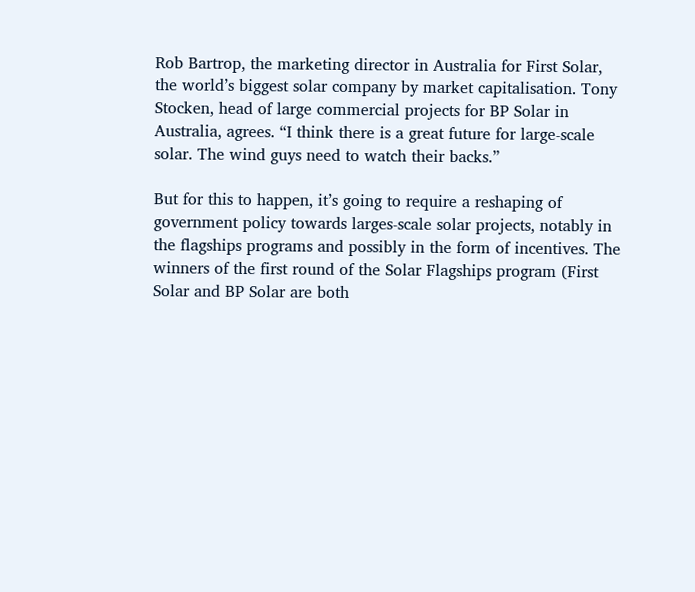Rob Bartrop, the marketing director in Australia for First Solar, the world’s biggest solar company by market capitalisation. Tony Stocken, head of large commercial projects for BP Solar in Australia, agrees. “I think there is a great future for large-scale solar. The wind guys need to watch their backs.”

But for this to happen, it’s going to require a reshaping of government policy towards larges-scale solar projects, notably in the flagships programs and possibly in the form of incentives. The winners of the first round of the Solar Flagships program (First Solar and BP Solar are both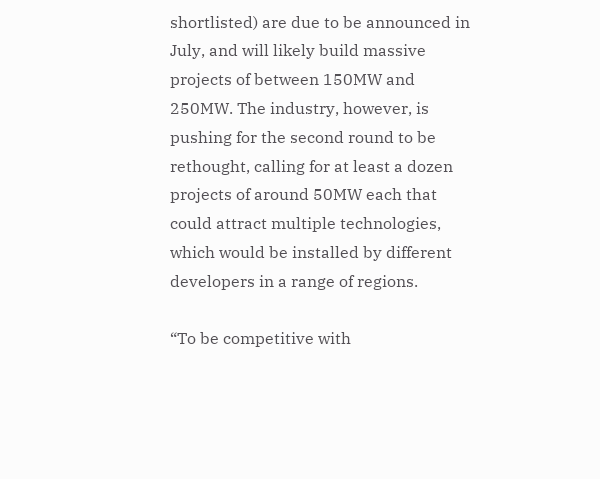shortlisted) are due to be announced in July, and will likely build massive projects of between 150MW and 250MW. The industry, however, is pushing for the second round to be rethought, calling for at least a dozen projects of around 50MW each that could attract multiple technologies, which would be installed by different developers in a range of regions.

“To be competitive with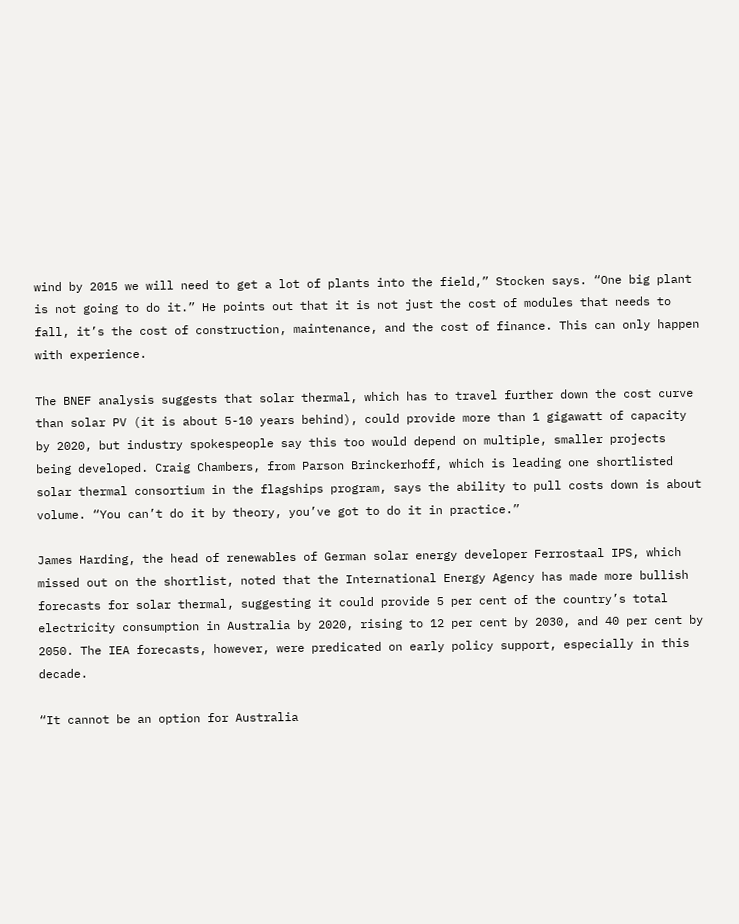wind by 2015 we will need to get a lot of plants into the field,” Stocken says. “One big plant is not going to do it.” He points out that it is not just the cost of modules that needs to fall, it’s the cost of construction, maintenance, and the cost of finance. This can only happen with experience.

The BNEF analysis suggests that solar thermal, which has to travel further down the cost curve than solar PV (it is about 5-10 years behind), could provide more than 1 gigawatt of capacity by 2020, but industry spokespeople say this too would depend on multiple, smaller projects being developed. Craig Chambers, from Parson Brinckerhoff, which is leading one shortlisted solar thermal consortium in the flagships program, says the ability to pull costs down is about volume. “You can’t do it by theory, you’ve got to do it in practice.”

James Harding, the head of renewables of German solar energy developer Ferrostaal IPS, which missed out on the shortlist, noted that the International Energy Agency has made more bullish forecasts for solar thermal, suggesting it could provide 5 per cent of the country’s total electricity consumption in Australia by 2020, rising to 12 per cent by 2030, and 40 per cent by 2050. The IEA forecasts, however, were predicated on early policy support, especially in this decade.

“It cannot be an option for Australia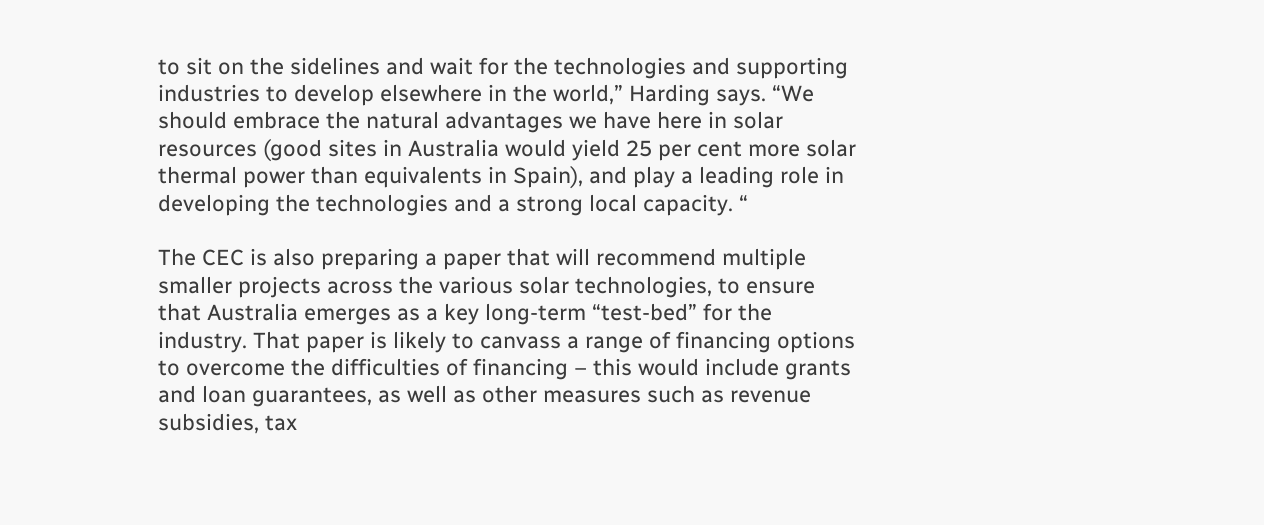to sit on the sidelines and wait for the technologies and supporting industries to develop elsewhere in the world,” Harding says. “We should embrace the natural advantages we have here in solar resources (good sites in Australia would yield 25 per cent more solar thermal power than equivalents in Spain), and play a leading role in developing the technologies and a strong local capacity. “

The CEC is also preparing a paper that will recommend multiple smaller projects across the various solar technologies, to ensure that Australia emerges as a key long-term “test-bed” for the industry. That paper is likely to canvass a range of financing options to overcome the difficulties of financing – this would include grants and loan guarantees, as well as other measures such as revenue subsidies, tax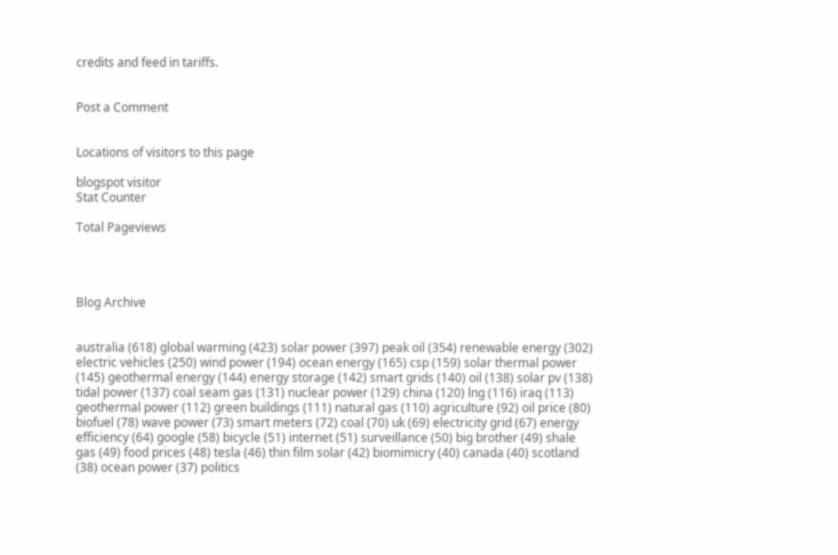credits and feed in tariffs.


Post a Comment


Locations of visitors to this page

blogspot visitor
Stat Counter

Total Pageviews




Blog Archive


australia (618) global warming (423) solar power (397) peak oil (354) renewable energy (302) electric vehicles (250) wind power (194) ocean energy (165) csp (159) solar thermal power (145) geothermal energy (144) energy storage (142) smart grids (140) oil (138) solar pv (138) tidal power (137) coal seam gas (131) nuclear power (129) china (120) lng (116) iraq (113) geothermal power (112) green buildings (111) natural gas (110) agriculture (92) oil price (80) biofuel (78) wave power (73) smart meters (72) coal (70) uk (69) electricity grid (67) energy efficiency (64) google (58) bicycle (51) internet (51) surveillance (50) big brother (49) shale gas (49) food prices (48) tesla (46) thin film solar (42) biomimicry (40) canada (40) scotland (38) ocean power (37) politics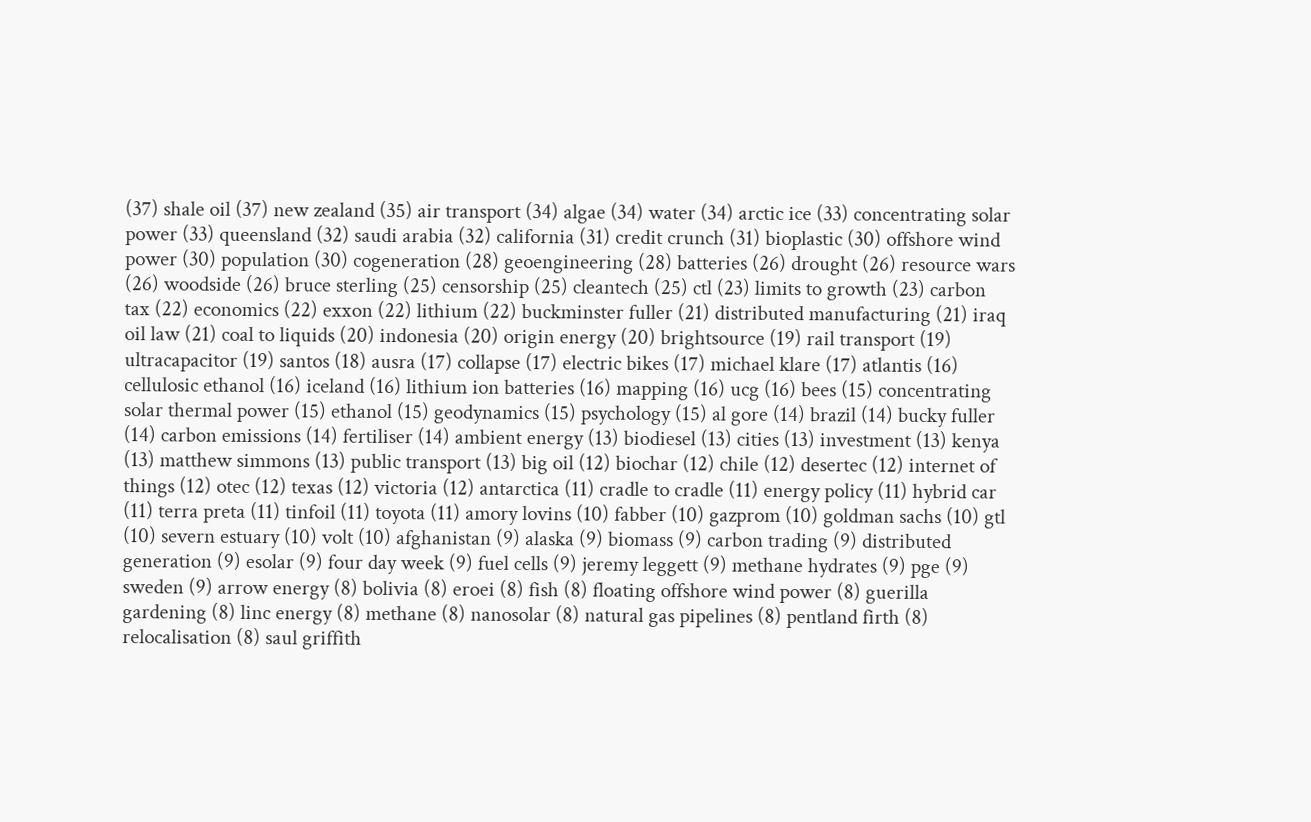(37) shale oil (37) new zealand (35) air transport (34) algae (34) water (34) arctic ice (33) concentrating solar power (33) queensland (32) saudi arabia (32) california (31) credit crunch (31) bioplastic (30) offshore wind power (30) population (30) cogeneration (28) geoengineering (28) batteries (26) drought (26) resource wars (26) woodside (26) bruce sterling (25) censorship (25) cleantech (25) ctl (23) limits to growth (23) carbon tax (22) economics (22) exxon (22) lithium (22) buckminster fuller (21) distributed manufacturing (21) iraq oil law (21) coal to liquids (20) indonesia (20) origin energy (20) brightsource (19) rail transport (19) ultracapacitor (19) santos (18) ausra (17) collapse (17) electric bikes (17) michael klare (17) atlantis (16) cellulosic ethanol (16) iceland (16) lithium ion batteries (16) mapping (16) ucg (16) bees (15) concentrating solar thermal power (15) ethanol (15) geodynamics (15) psychology (15) al gore (14) brazil (14) bucky fuller (14) carbon emissions (14) fertiliser (14) ambient energy (13) biodiesel (13) cities (13) investment (13) kenya (13) matthew simmons (13) public transport (13) big oil (12) biochar (12) chile (12) desertec (12) internet of things (12) otec (12) texas (12) victoria (12) antarctica (11) cradle to cradle (11) energy policy (11) hybrid car (11) terra preta (11) tinfoil (11) toyota (11) amory lovins (10) fabber (10) gazprom (10) goldman sachs (10) gtl (10) severn estuary (10) volt (10) afghanistan (9) alaska (9) biomass (9) carbon trading (9) distributed generation (9) esolar (9) four day week (9) fuel cells (9) jeremy leggett (9) methane hydrates (9) pge (9) sweden (9) arrow energy (8) bolivia (8) eroei (8) fish (8) floating offshore wind power (8) guerilla gardening (8) linc energy (8) methane (8) nanosolar (8) natural gas pipelines (8) pentland firth (8) relocalisation (8) saul griffith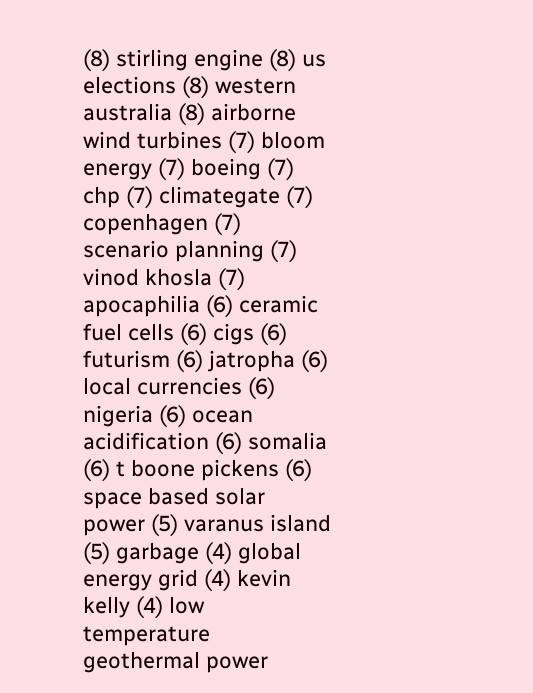(8) stirling engine (8) us elections (8) western australia (8) airborne wind turbines (7) bloom energy (7) boeing (7) chp (7) climategate (7) copenhagen (7) scenario planning (7) vinod khosla (7) apocaphilia (6) ceramic fuel cells (6) cigs (6) futurism (6) jatropha (6) local currencies (6) nigeria (6) ocean acidification (6) somalia (6) t boone pickens (6) space based solar power (5) varanus island (5) garbage (4) global energy grid (4) kevin kelly (4) low temperature geothermal power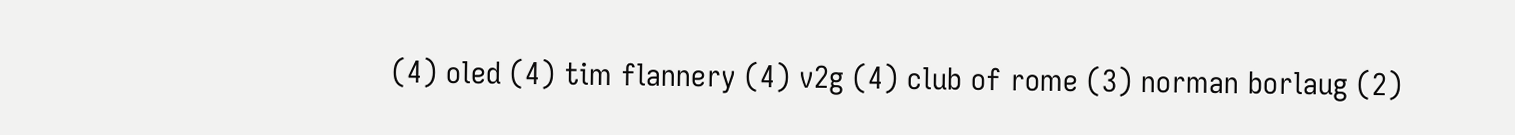(4) oled (4) tim flannery (4) v2g (4) club of rome (3) norman borlaug (2)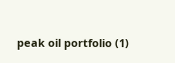peak oil portfolio (1)